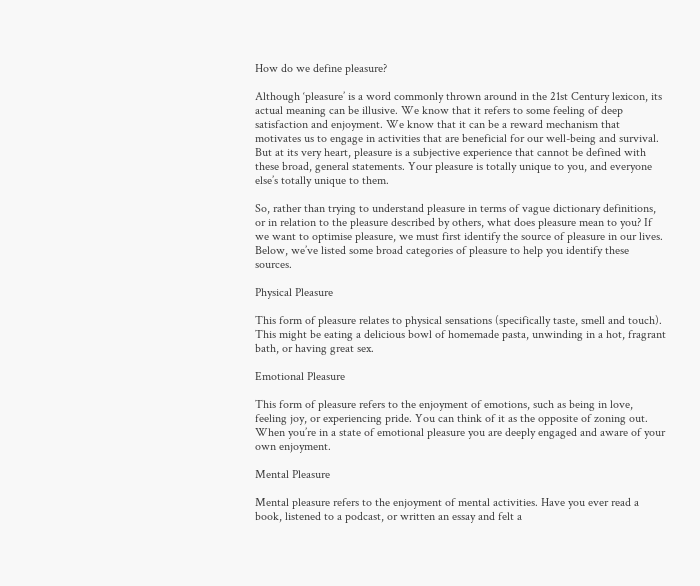How do we define pleasure?

Although ‘pleasure’ is a word commonly thrown around in the 21st Century lexicon, its actual meaning can be illusive. We know that it refers to some feeling of deep satisfaction and enjoyment. We know that it can be a reward mechanism that motivates us to engage in activities that are beneficial for our well-being and survival. But at its very heart, pleasure is a subjective experience that cannot be defined with these broad, general statements. Your pleasure is totally unique to you, and everyone else’s totally unique to them.

So, rather than trying to understand pleasure in terms of vague dictionary definitions, or in relation to the pleasure described by others, what does pleasure mean to you? If we want to optimise pleasure, we must first identify the source of pleasure in our lives. Below, we’ve listed some broad categories of pleasure to help you identify these sources.

Physical Pleasure

This form of pleasure relates to physical sensations (specifically taste, smell and touch). This might be eating a delicious bowl of homemade pasta, unwinding in a hot, fragrant bath, or having great sex.

Emotional Pleasure

This form of pleasure refers to the enjoyment of emotions, such as being in love, feeling joy, or experiencing pride. You can think of it as the opposite of zoning out. When you’re in a state of emotional pleasure you are deeply engaged and aware of your own enjoyment.

Mental Pleasure

Mental pleasure refers to the enjoyment of mental activities. Have you ever read a book, listened to a podcast, or written an essay and felt a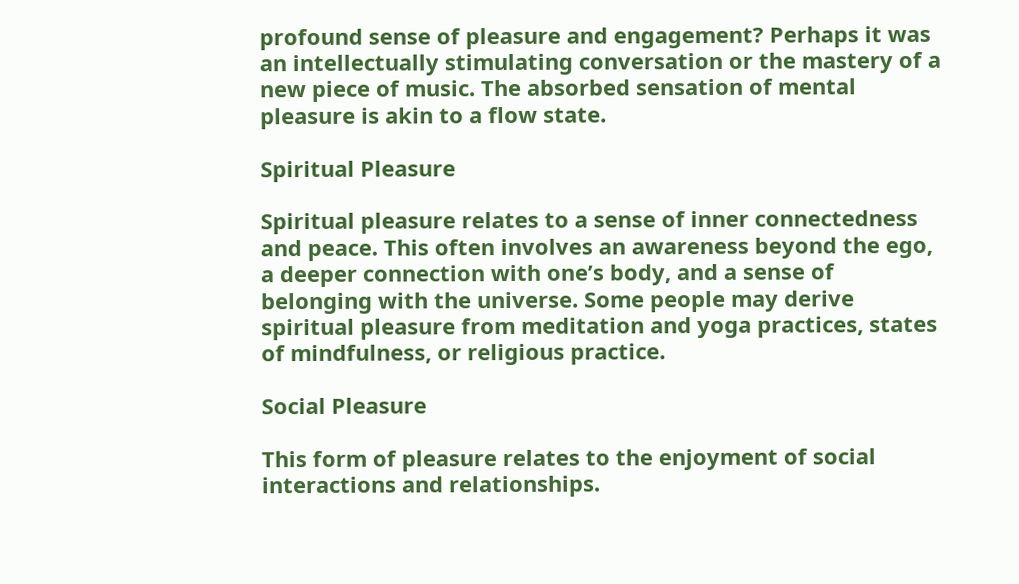profound sense of pleasure and engagement? Perhaps it was an intellectually stimulating conversation or the mastery of a new piece of music. The absorbed sensation of mental pleasure is akin to a flow state.

Spiritual Pleasure

Spiritual pleasure relates to a sense of inner connectedness and peace. This often involves an awareness beyond the ego, a deeper connection with one’s body, and a sense of belonging with the universe. Some people may derive spiritual pleasure from meditation and yoga practices, states of mindfulness, or religious practice.

Social Pleasure

This form of pleasure relates to the enjoyment of social interactions and relationships.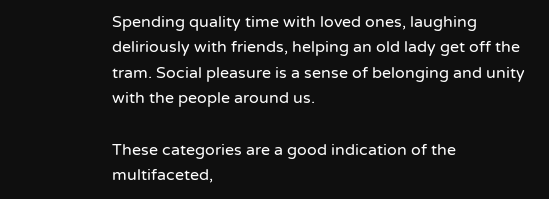Spending quality time with loved ones, laughing deliriously with friends, helping an old lady get off the tram. Social pleasure is a sense of belonging and unity with the people around us.

These categories are a good indication of the multifaceted,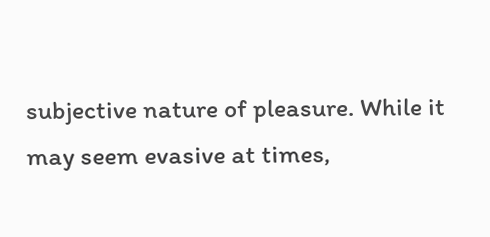subjective nature of pleasure. While it may seem evasive at times,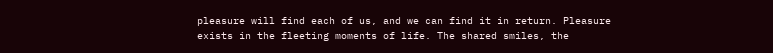pleasure will find each of us, and we can find it in return. Pleasure exists in the fleeting moments of life. The shared smiles, the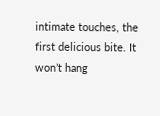intimate touches, the first delicious bite. It won’t hang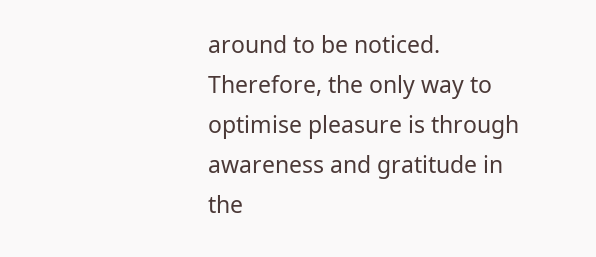around to be noticed. Therefore, the only way to optimise pleasure is through awareness and gratitude in the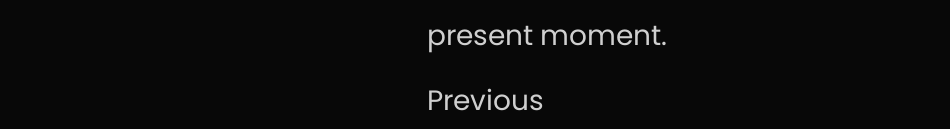present moment.

Previous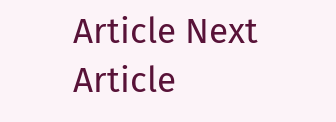Article Next Article